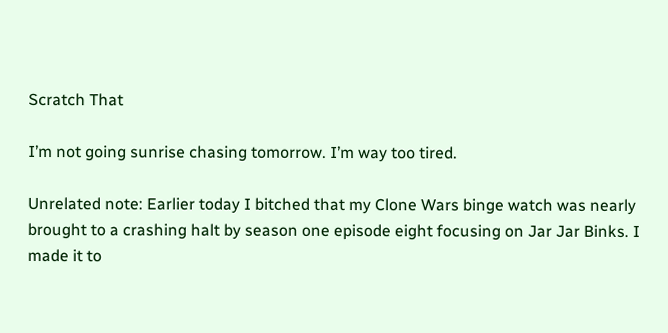Scratch That

I’m not going sunrise chasing tomorrow. I’m way too tired.

Unrelated note: Earlier today I bitched that my Clone Wars binge watch was nearly brought to a crashing halt by season one episode eight focusing on Jar Jar Binks. I made it to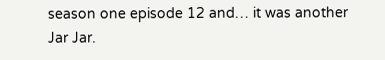season one episode 12 and… it was another Jar Jar.